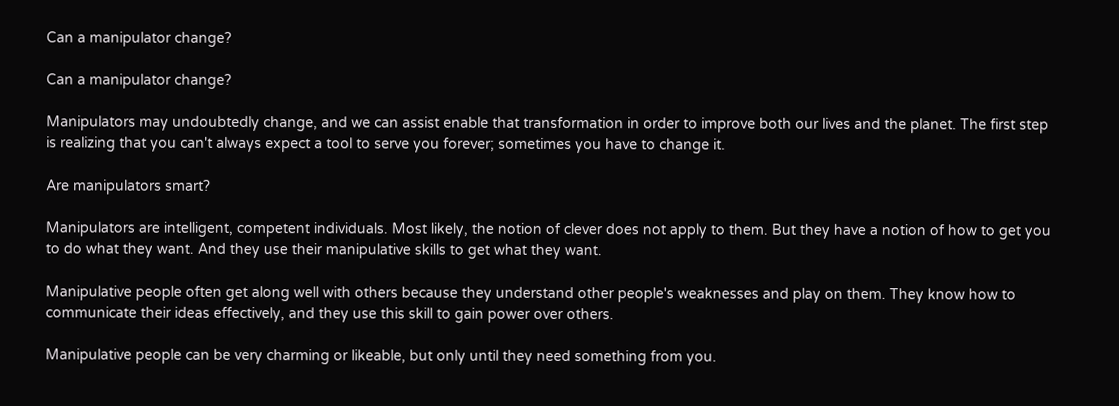Can a manipulator change?

Can a manipulator change?

Manipulators may undoubtedly change, and we can assist enable that transformation in order to improve both our lives and the planet. The first step is realizing that you can't always expect a tool to serve you forever; sometimes you have to change it.

Are manipulators smart?

Manipulators are intelligent, competent individuals. Most likely, the notion of clever does not apply to them. But they have a notion of how to get you to do what they want. And they use their manipulative skills to get what they want.

Manipulative people often get along well with others because they understand other people's weaknesses and play on them. They know how to communicate their ideas effectively, and they use this skill to gain power over others.

Manipulative people can be very charming or likeable, but only until they need something from you.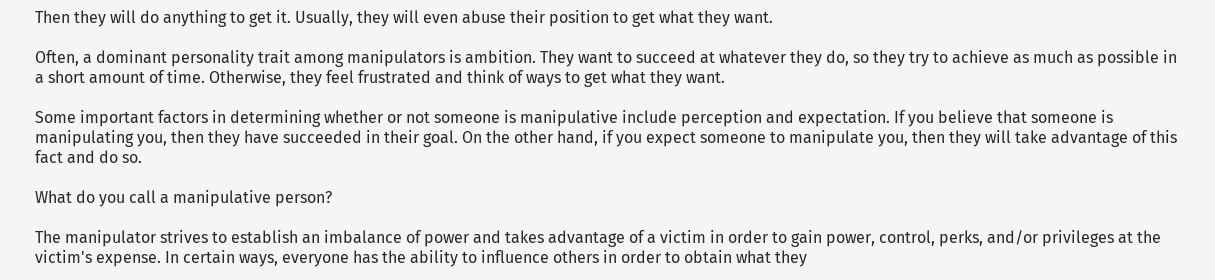Then they will do anything to get it. Usually, they will even abuse their position to get what they want.

Often, a dominant personality trait among manipulators is ambition. They want to succeed at whatever they do, so they try to achieve as much as possible in a short amount of time. Otherwise, they feel frustrated and think of ways to get what they want.

Some important factors in determining whether or not someone is manipulative include perception and expectation. If you believe that someone is manipulating you, then they have succeeded in their goal. On the other hand, if you expect someone to manipulate you, then they will take advantage of this fact and do so.

What do you call a manipulative person?

The manipulator strives to establish an imbalance of power and takes advantage of a victim in order to gain power, control, perks, and/or privileges at the victim's expense. In certain ways, everyone has the ability to influence others in order to obtain what they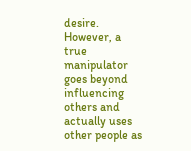desire. However, a true manipulator goes beyond influencing others and actually uses other people as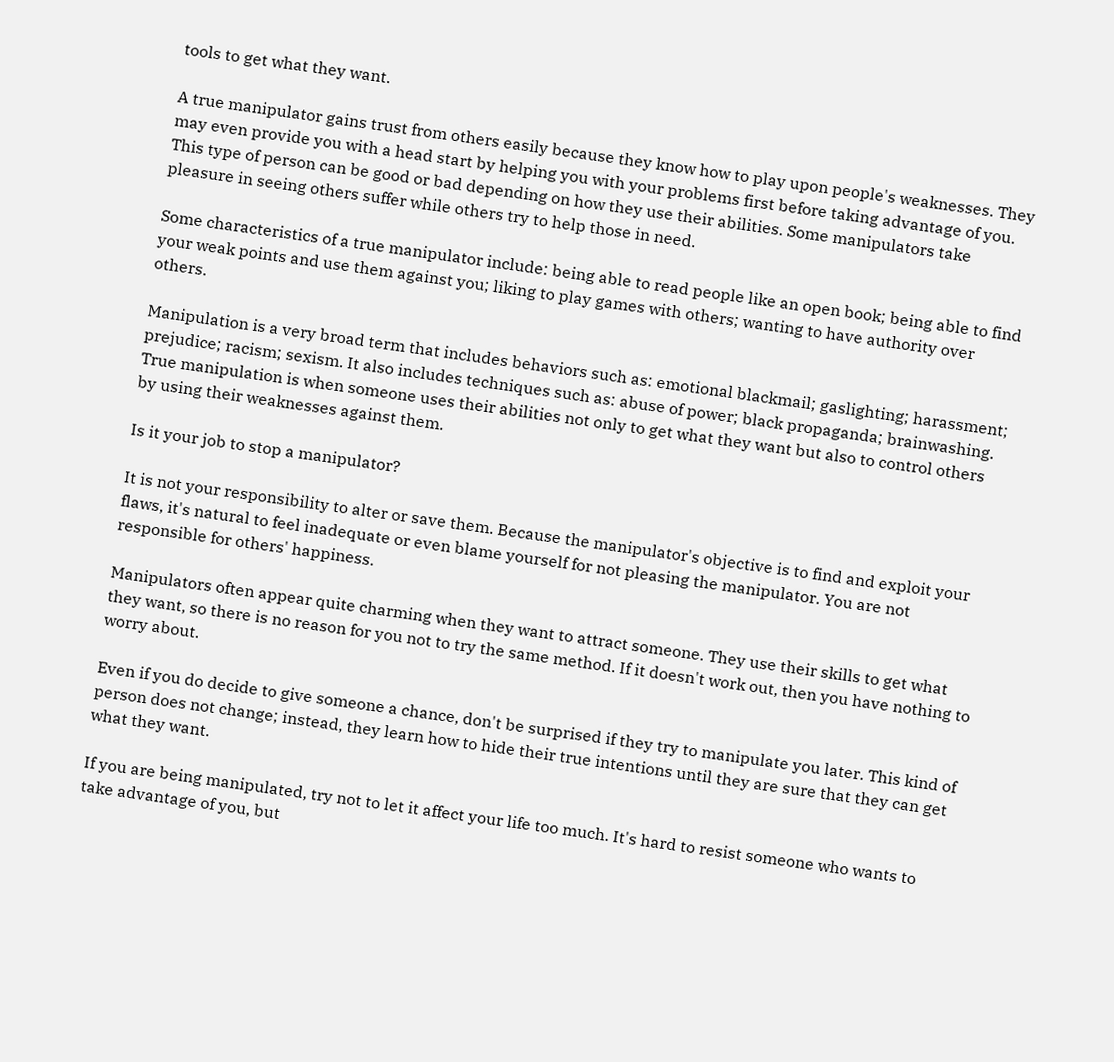tools to get what they want.

A true manipulator gains trust from others easily because they know how to play upon people's weaknesses. They may even provide you with a head start by helping you with your problems first before taking advantage of you. This type of person can be good or bad depending on how they use their abilities. Some manipulators take pleasure in seeing others suffer while others try to help those in need.

Some characteristics of a true manipulator include: being able to read people like an open book; being able to find your weak points and use them against you; liking to play games with others; wanting to have authority over others.

Manipulation is a very broad term that includes behaviors such as: emotional blackmail; gaslighting; harassment; prejudice; racism; sexism. It also includes techniques such as: abuse of power; black propaganda; brainwashing. True manipulation is when someone uses their abilities not only to get what they want but also to control others by using their weaknesses against them.

Is it your job to stop a manipulator?

It is not your responsibility to alter or save them. Because the manipulator's objective is to find and exploit your flaws, it's natural to feel inadequate or even blame yourself for not pleasing the manipulator. You are not responsible for others' happiness.

Manipulators often appear quite charming when they want to attract someone. They use their skills to get what they want, so there is no reason for you not to try the same method. If it doesn't work out, then you have nothing to worry about.

Even if you do decide to give someone a chance, don't be surprised if they try to manipulate you later. This kind of person does not change; instead, they learn how to hide their true intentions until they are sure that they can get what they want.

If you are being manipulated, try not to let it affect your life too much. It's hard to resist someone who wants to take advantage of you, but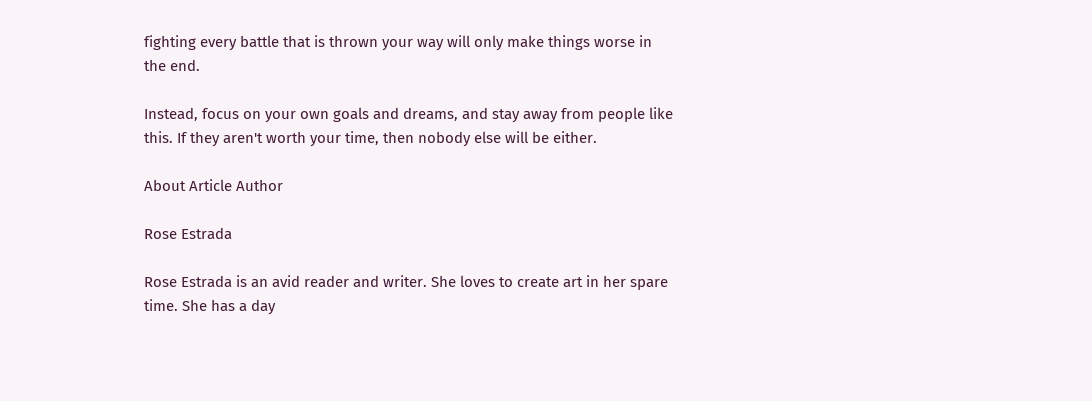fighting every battle that is thrown your way will only make things worse in the end.

Instead, focus on your own goals and dreams, and stay away from people like this. If they aren't worth your time, then nobody else will be either.

About Article Author

Rose Estrada

Rose Estrada is an avid reader and writer. She loves to create art in her spare time. She has a day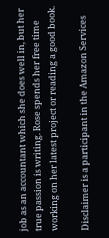job as an accountant which she does well in, but her true passion is writing. Rose spends her free time working on her latest project or reading a good book.

Disclaimer is a participant in the Amazon Services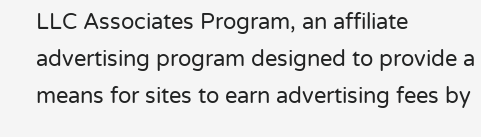LLC Associates Program, an affiliate advertising program designed to provide a means for sites to earn advertising fees by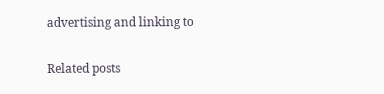advertising and linking to

Related posts